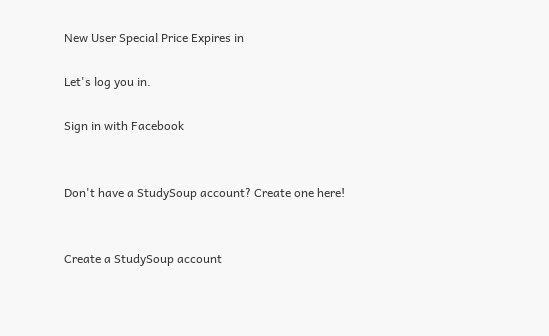New User Special Price Expires in

Let's log you in.

Sign in with Facebook


Don't have a StudySoup account? Create one here!


Create a StudySoup account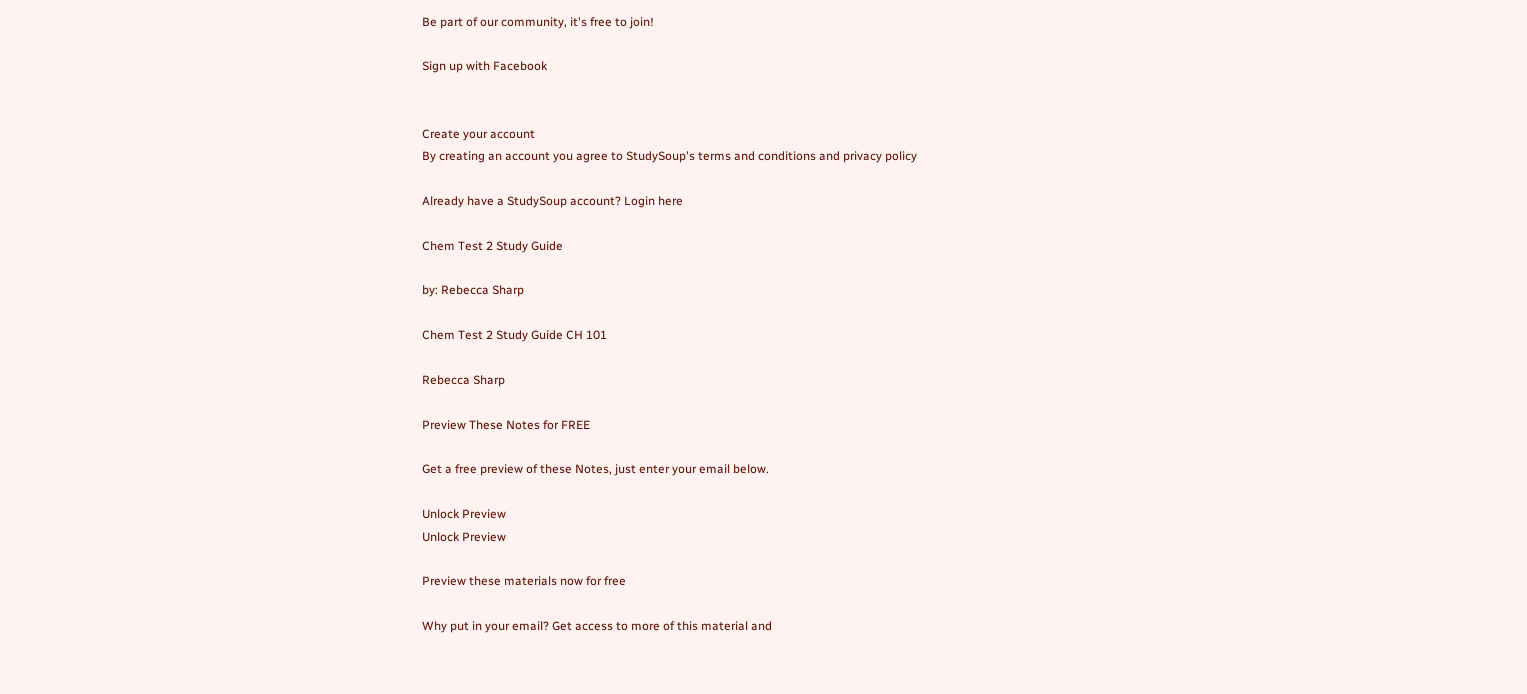Be part of our community, it's free to join!

Sign up with Facebook


Create your account
By creating an account you agree to StudySoup's terms and conditions and privacy policy

Already have a StudySoup account? Login here

Chem Test 2 Study Guide

by: Rebecca Sharp

Chem Test 2 Study Guide CH 101

Rebecca Sharp

Preview These Notes for FREE

Get a free preview of these Notes, just enter your email below.

Unlock Preview
Unlock Preview

Preview these materials now for free

Why put in your email? Get access to more of this material and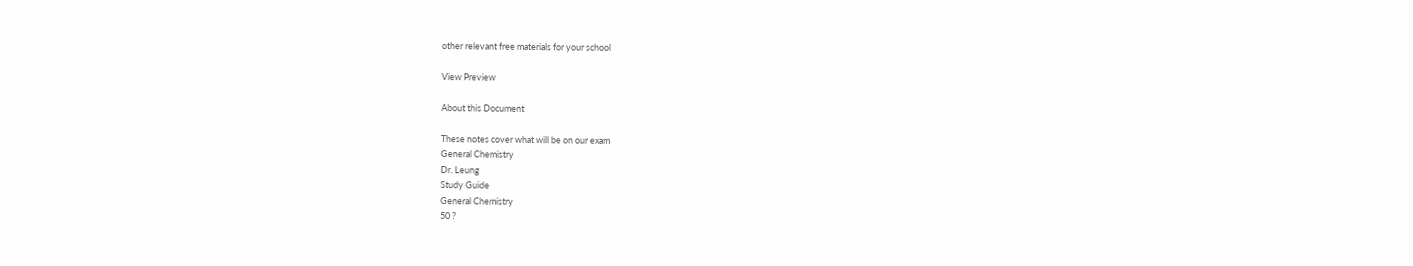other relevant free materials for your school

View Preview

About this Document

These notes cover what will be on our exam
General Chemistry
Dr. Leung
Study Guide
General Chemistry
50 ?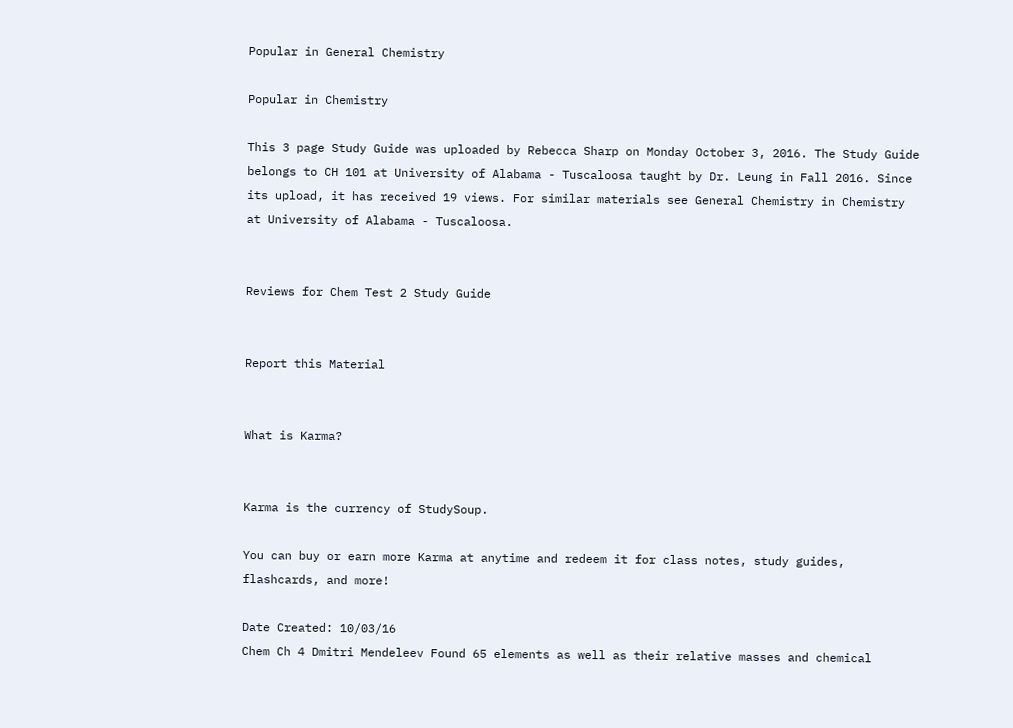Popular in General Chemistry

Popular in Chemistry

This 3 page Study Guide was uploaded by Rebecca Sharp on Monday October 3, 2016. The Study Guide belongs to CH 101 at University of Alabama - Tuscaloosa taught by Dr. Leung in Fall 2016. Since its upload, it has received 19 views. For similar materials see General Chemistry in Chemistry at University of Alabama - Tuscaloosa.


Reviews for Chem Test 2 Study Guide


Report this Material


What is Karma?


Karma is the currency of StudySoup.

You can buy or earn more Karma at anytime and redeem it for class notes, study guides, flashcards, and more!

Date Created: 10/03/16
Chem Ch 4 Dmitri Mendeleev Found 65 elements as well as their relative masses and chemical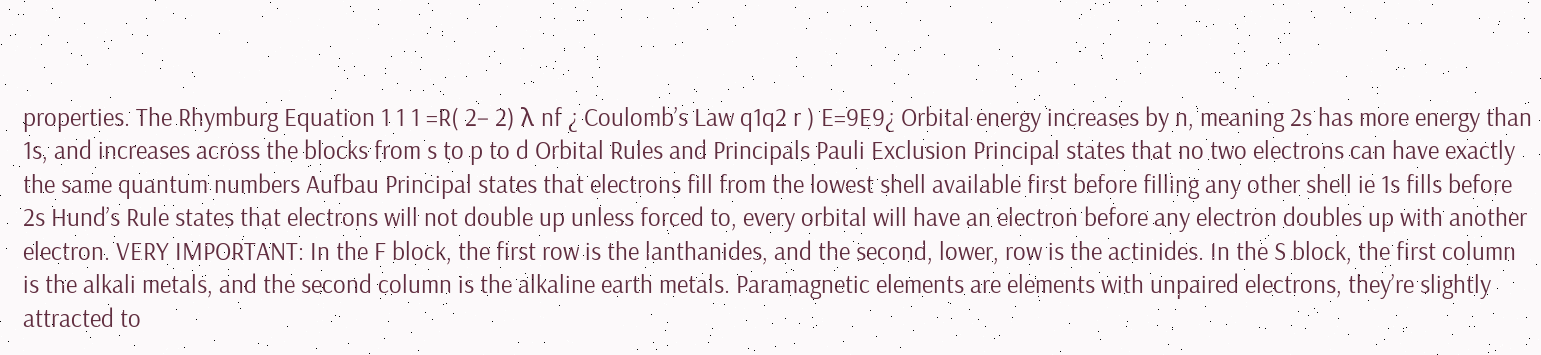properties. The Rhymburg Equation 1 1 1 =R( 2− 2) λ nf ¿ Coulomb’s Law q1q2 r ) E=9E9¿ Orbital energy increases by n, meaning 2s has more energy than 1s, and increases across the blocks from s to p to d Orbital Rules and Principals Pauli Exclusion Principal states that no two electrons can have exactly the same quantum numbers Aufbau Principal states that electrons fill from the lowest shell available first before filling any other shell ie 1s fills before 2s Hund’s Rule states that electrons will not double up unless forced to, every orbital will have an electron before any electron doubles up with another electron. VERY IMPORTANT: In the F block, the first row is the lanthanides, and the second, lower, row is the actinides. In the S block, the first column is the alkali metals, and the second column is the alkaline earth metals. Paramagnetic elements are elements with unpaired electrons, they’re slightly attracted to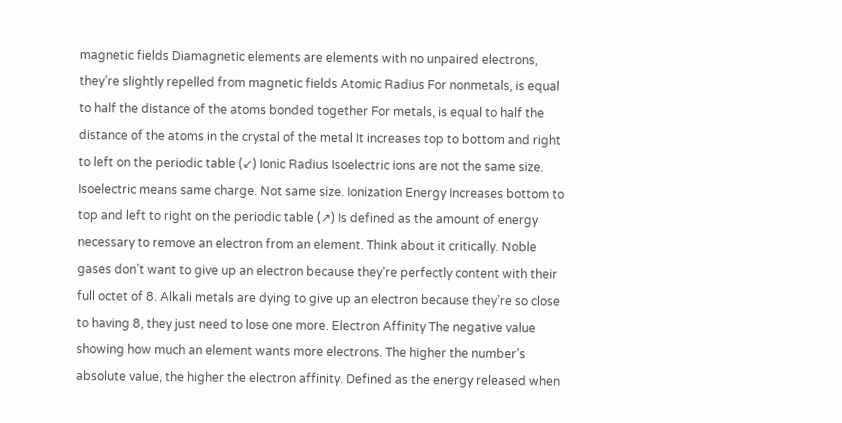magnetic fields Diamagnetic elements are elements with no unpaired electrons, they’re slightly repelled from magnetic fields Atomic Radius For nonmetals, is equal to half the distance of the atoms bonded together For metals, is equal to half the distance of the atoms in the crystal of the metal It increases top to bottom and right to left on the periodic table (↙) Ionic Radius Isoelectric ions are not the same size. Isoelectric means same charge. Not same size. Ionization Energy Increases bottom to top and left to right on the periodic table (↗) Is defined as the amount of energy necessary to remove an electron from an element. Think about it critically. Noble gases don’t want to give up an electron because they’re perfectly content with their full octet of 8. Alkali metals are dying to give up an electron because they’re so close to having 8, they just need to lose one more. Electron Affinity The negative value showing how much an element wants more electrons. The higher the number’s absolute value, the higher the electron affinity. Defined as the energy released when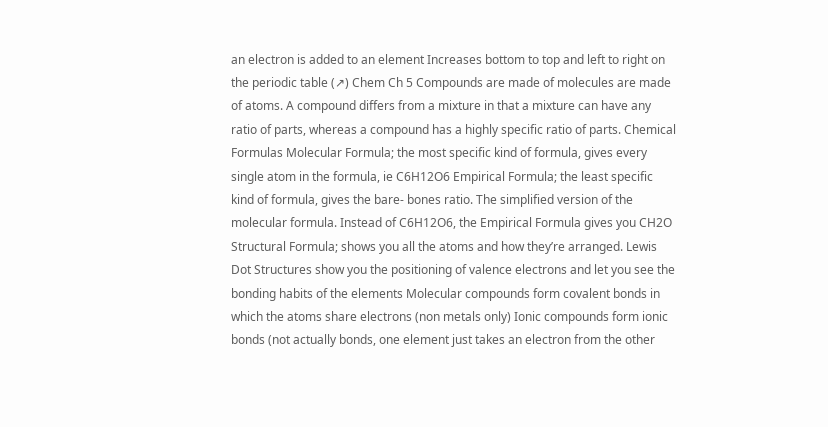an electron is added to an element Increases bottom to top and left to right on the periodic table (↗) Chem Ch 5 Compounds are made of molecules are made of atoms. A compound differs from a mixture in that a mixture can have any ratio of parts, whereas a compound has a highly specific ratio of parts. Chemical Formulas Molecular Formula; the most specific kind of formula, gives every single atom in the formula, ie C6H12O6 Empirical Formula; the least specific kind of formula, gives the bare- bones ratio. The simplified version of the molecular formula. Instead of C6H12O6, the Empirical Formula gives you CH2O Structural Formula; shows you all the atoms and how they’re arranged. Lewis Dot Structures show you the positioning of valence electrons and let you see the bonding habits of the elements Molecular compounds form covalent bonds in which the atoms share electrons (non metals only) Ionic compounds form ionic bonds (not actually bonds, one element just takes an electron from the other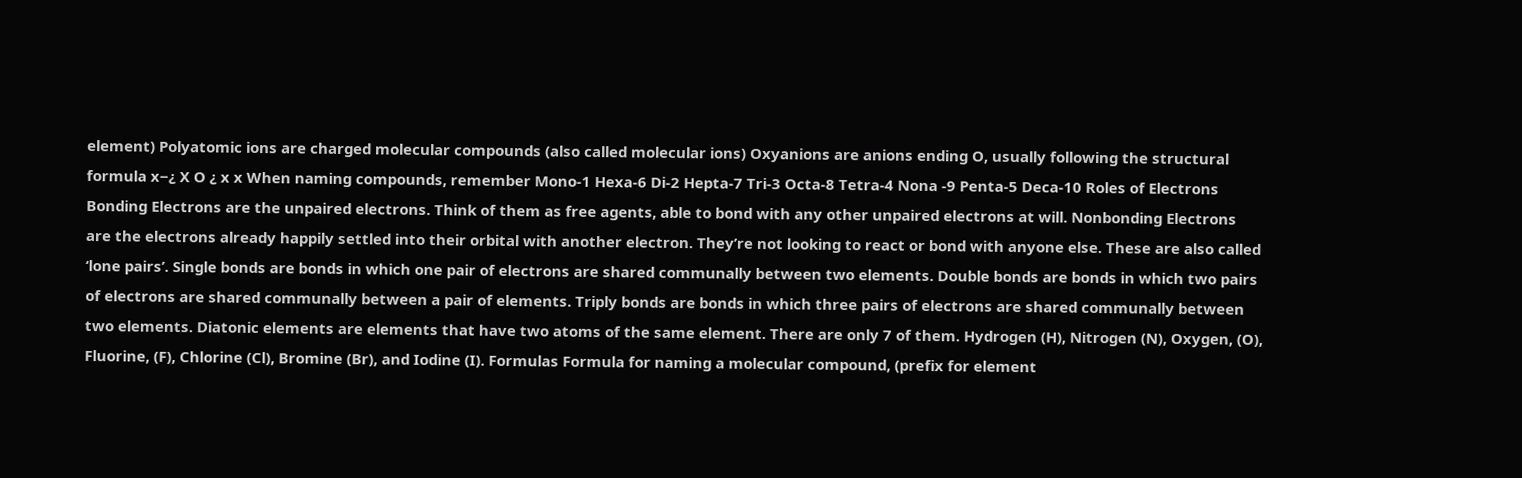element) Polyatomic ions are charged molecular compounds (also called molecular ions) Oxyanions are anions ending O, usually following the structural formula x−¿ X O ¿ x x When naming compounds, remember Mono-1 Hexa-6 Di-2 Hepta-7 Tri-3 Octa-8 Tetra-4 Nona -9 Penta-5 Deca-10 Roles of Electrons Bonding Electrons are the unpaired electrons. Think of them as free agents, able to bond with any other unpaired electrons at will. Nonbonding Electrons are the electrons already happily settled into their orbital with another electron. They’re not looking to react or bond with anyone else. These are also called ‘lone pairs’. Single bonds are bonds in which one pair of electrons are shared communally between two elements. Double bonds are bonds in which two pairs of electrons are shared communally between a pair of elements. Triply bonds are bonds in which three pairs of electrons are shared communally between two elements. Diatonic elements are elements that have two atoms of the same element. There are only 7 of them. Hydrogen (H), Nitrogen (N), Oxygen, (O), Fluorine, (F), Chlorine (Cl), Bromine (Br), and Iodine (I). Formulas Formula for naming a molecular compound, (prefix for element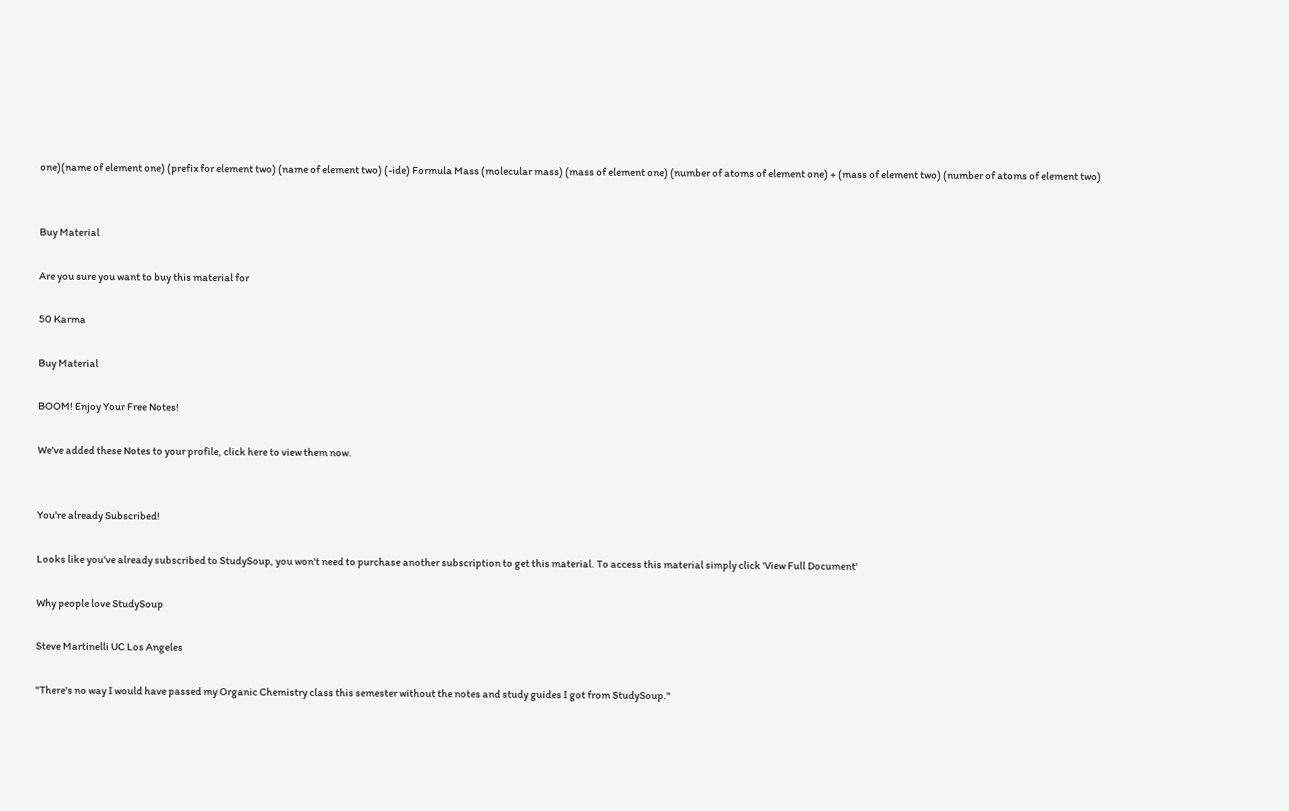one)(name of element one) (prefix for element two) (name of element two) (-ide) Formula Mass (molecular mass) (mass of element one) (number of atoms of element one) + (mass of element two) (number of atoms of element two)


Buy Material

Are you sure you want to buy this material for

50 Karma

Buy Material

BOOM! Enjoy Your Free Notes!

We've added these Notes to your profile, click here to view them now.


You're already Subscribed!

Looks like you've already subscribed to StudySoup, you won't need to purchase another subscription to get this material. To access this material simply click 'View Full Document'

Why people love StudySoup

Steve Martinelli UC Los Angeles

"There's no way I would have passed my Organic Chemistry class this semester without the notes and study guides I got from StudySoup."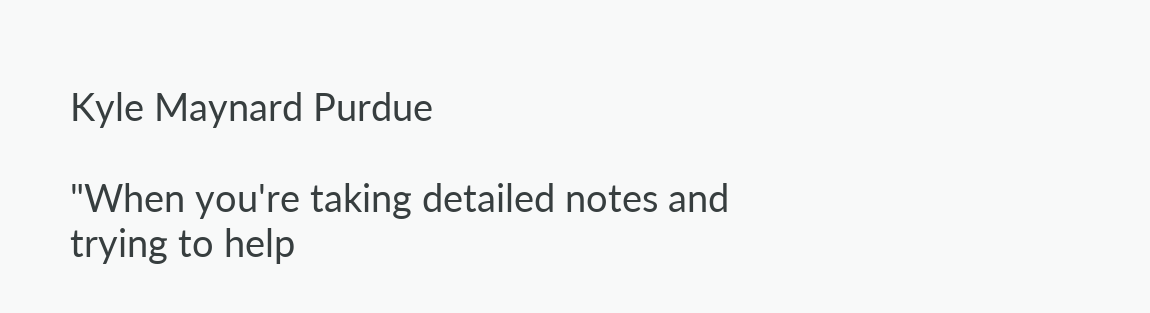Kyle Maynard Purdue

"When you're taking detailed notes and trying to help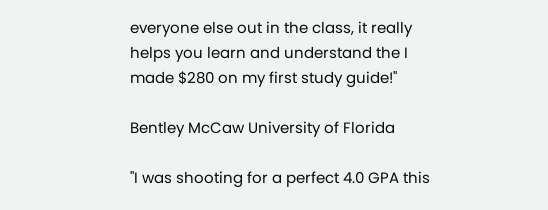everyone else out in the class, it really helps you learn and understand the I made $280 on my first study guide!"

Bentley McCaw University of Florida

"I was shooting for a perfect 4.0 GPA this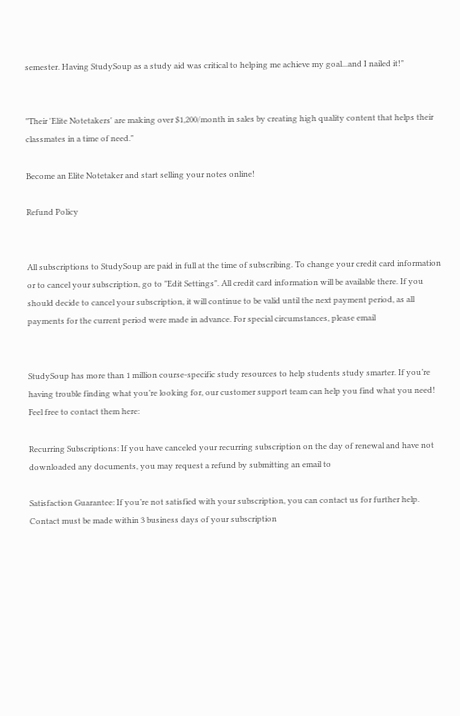semester. Having StudySoup as a study aid was critical to helping me achieve my goal...and I nailed it!"


"Their 'Elite Notetakers' are making over $1,200/month in sales by creating high quality content that helps their classmates in a time of need."

Become an Elite Notetaker and start selling your notes online!

Refund Policy


All subscriptions to StudySoup are paid in full at the time of subscribing. To change your credit card information or to cancel your subscription, go to "Edit Settings". All credit card information will be available there. If you should decide to cancel your subscription, it will continue to be valid until the next payment period, as all payments for the current period were made in advance. For special circumstances, please email


StudySoup has more than 1 million course-specific study resources to help students study smarter. If you’re having trouble finding what you’re looking for, our customer support team can help you find what you need! Feel free to contact them here:

Recurring Subscriptions: If you have canceled your recurring subscription on the day of renewal and have not downloaded any documents, you may request a refund by submitting an email to

Satisfaction Guarantee: If you’re not satisfied with your subscription, you can contact us for further help. Contact must be made within 3 business days of your subscription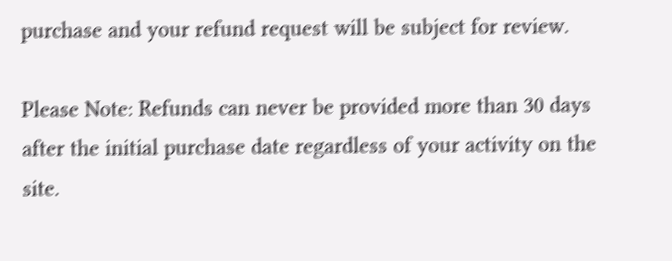purchase and your refund request will be subject for review.

Please Note: Refunds can never be provided more than 30 days after the initial purchase date regardless of your activity on the site.